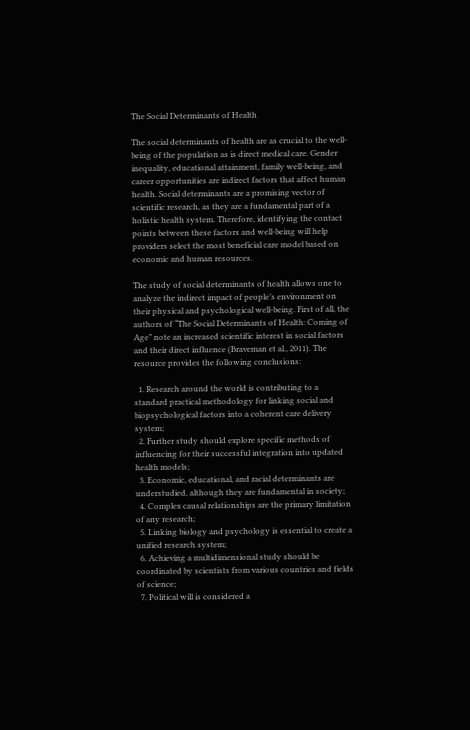The Social Determinants of Health

The social determinants of health are as crucial to the well-being of the population as is direct medical care. Gender inequality, educational attainment, family well-being, and career opportunities are indirect factors that affect human health. Social determinants are a promising vector of scientific research, as they are a fundamental part of a holistic health system. Therefore, identifying the contact points between these factors and well-being will help providers select the most beneficial care model based on economic and human resources.

The study of social determinants of health allows one to analyze the indirect impact of people’s environment on their physical and psychological well-being. First of all, the authors of “The Social Determinants of Health: Coming of Age” note an increased scientific interest in social factors and their direct influence (Braveman et al., 2011). The resource provides the following conclusions:

  1. Research around the world is contributing to a standard practical methodology for linking social and biopsychological factors into a coherent care delivery system;
  2. Further study should explore specific methods of influencing for their successful integration into updated health models;
  3. Economic, educational, and racial determinants are understudied, although they are fundamental in society;
  4. Complex causal relationships are the primary limitation of any research;
  5. Linking biology and psychology is essential to create a unified research system;
  6. Achieving a multidimensional study should be coordinated by scientists from various countries and fields of science;
  7. Political will is considered a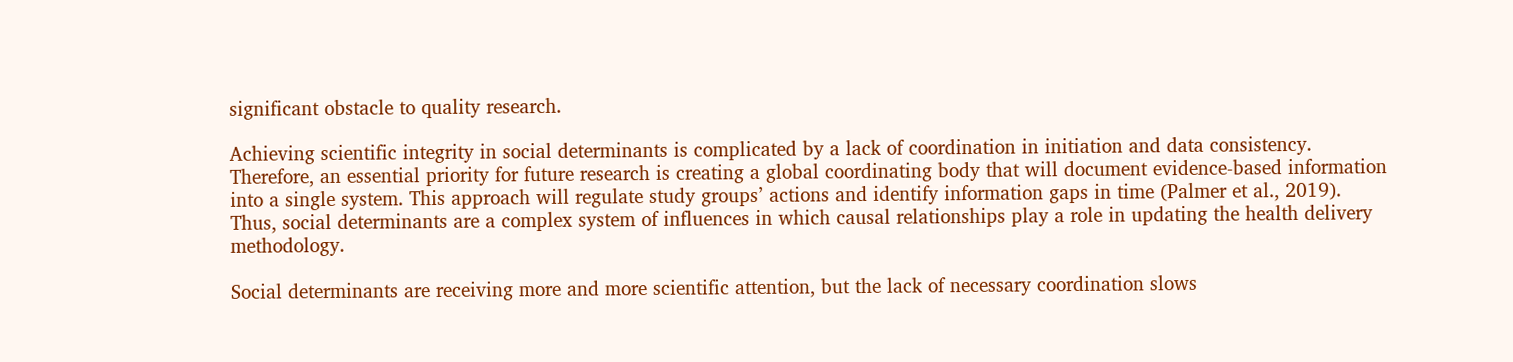significant obstacle to quality research.

Achieving scientific integrity in social determinants is complicated by a lack of coordination in initiation and data consistency. Therefore, an essential priority for future research is creating a global coordinating body that will document evidence-based information into a single system. This approach will regulate study groups’ actions and identify information gaps in time (Palmer et al., 2019). Thus, social determinants are a complex system of influences in which causal relationships play a role in updating the health delivery methodology.

Social determinants are receiving more and more scientific attention, but the lack of necessary coordination slows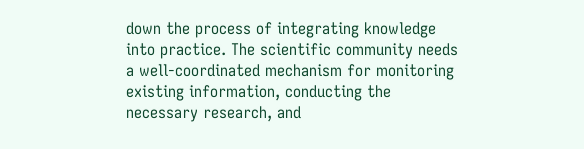down the process of integrating knowledge into practice. The scientific community needs a well-coordinated mechanism for monitoring existing information, conducting the necessary research, and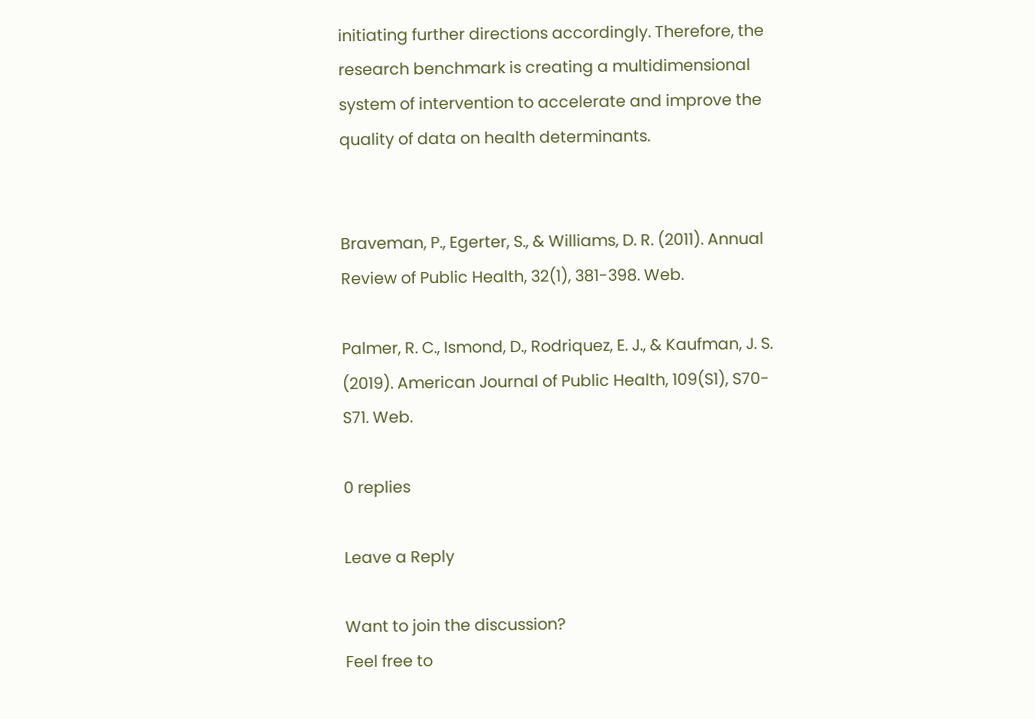initiating further directions accordingly. Therefore, the research benchmark is creating a multidimensional system of intervention to accelerate and improve the quality of data on health determinants.


Braveman, P., Egerter, S., & Williams, D. R. (2011). Annual Review of Public Health, 32(1), 381-398. Web.

Palmer, R. C., Ismond, D., Rodriquez, E. J., & Kaufman, J. S. (2019). American Journal of Public Health, 109(S1), S70-S71. Web.

0 replies

Leave a Reply

Want to join the discussion?
Feel free to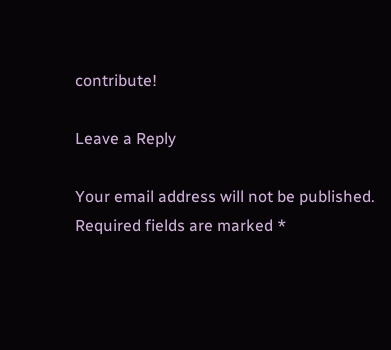contribute!

Leave a Reply

Your email address will not be published. Required fields are marked *